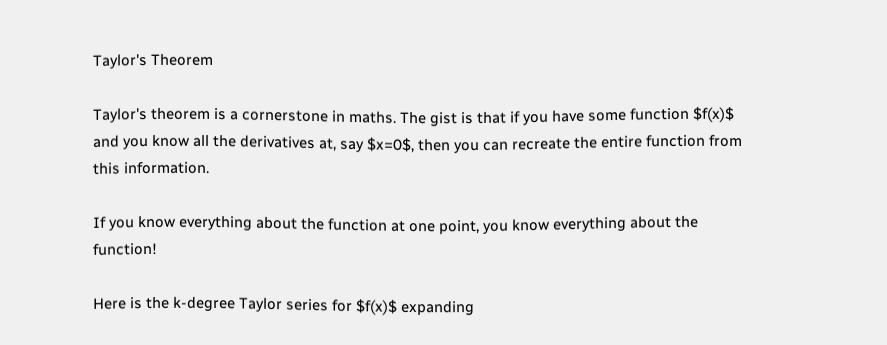Taylor's Theorem

Taylor's theorem is a cornerstone in maths. The gist is that if you have some function $f(x)$ and you know all the derivatives at, say $x=0$, then you can recreate the entire function from this information.

If you know everything about the function at one point, you know everything about the function!

Here is the k-degree Taylor series for $f(x)$ expanding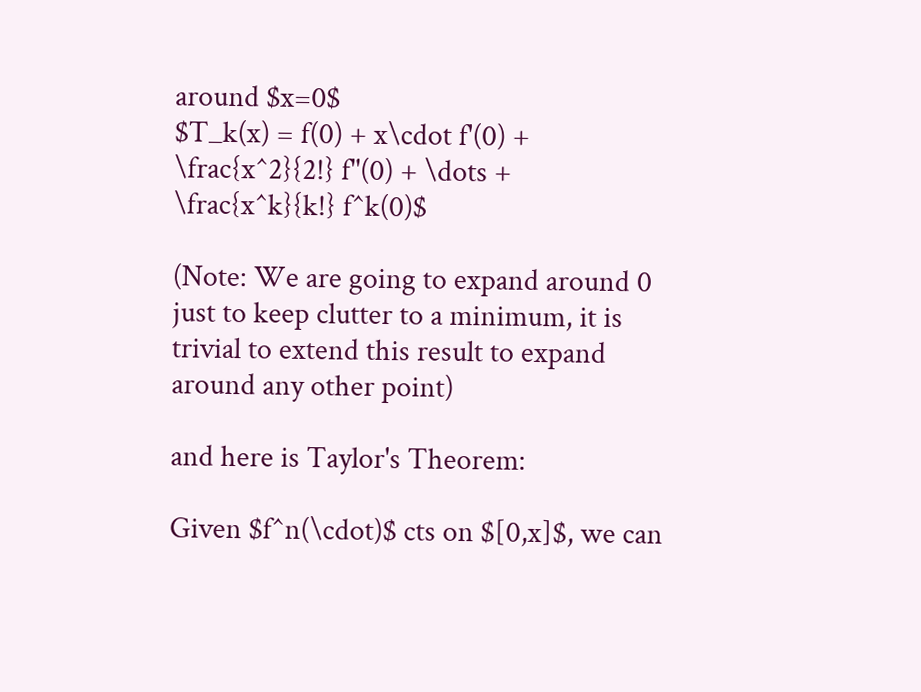around $x=0$
$T_k(x) = f(0) + x\cdot f'(0) + \frac{x^2}{2!} f''(0) + \dots + \frac{x^k}{k!} f^k(0)$

(Note: We are going to expand around 0 just to keep clutter to a minimum, it is trivial to extend this result to expand around any other point)

and here is Taylor's Theorem:

Given $f^n(\cdot)$ cts on $[0,x]$, we can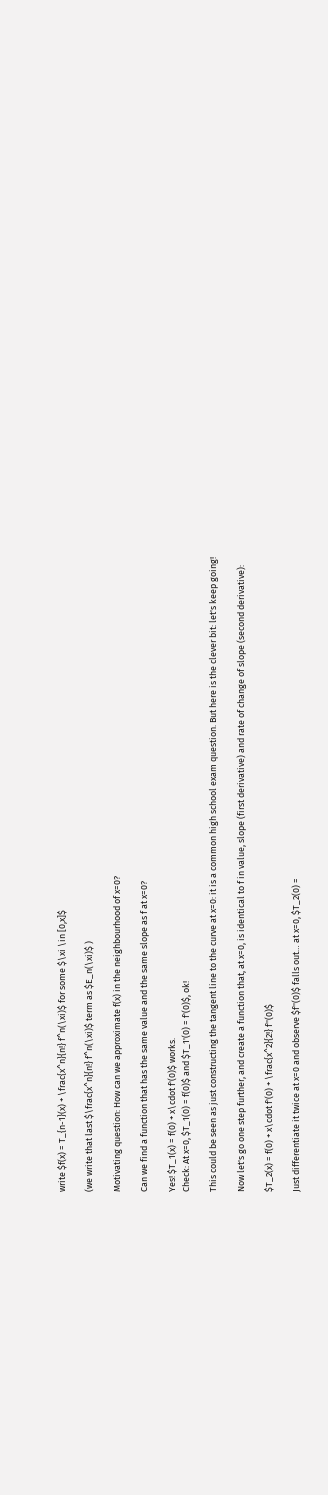write $f(x) = T_{n-1}(x) + \frac{x^n}{n!} f^n(\xi)$ for some $\xi \in [0,x]$

(we write that last $\frac{x^n}{n!} f^n(\xi)$ term as $E_n(\xi)$ )

Motivating question: How can we approximate f(x) in the neighbourhood of x=0?

Can we find a function that has the same value and the same slope as f at x=0?

Yes! $T_1(x) = f(0) + x\cdot f'(0)$ works.
Check: At x=0, $T_1(0) = f(0)$ and $T_1'(0) = f'(0)$, ok!

This could be seen as just constructing the tangent line to the curve at x=0: it is a common high school exam question. But here is the clever bit: let's keep going!

Now let's go one step further, and create a function that, at x=0, is identical to f in value, slope (first derivative) and rate of change of slope (second derivative):

$T_2(x) = f(0) + x\cdot f'(0) + \frac{x^2}{2!} f''(0)$

Just differentiate it twice at x=0 and observe $f''(0)$ falls out… at x=0, $T_2(0) =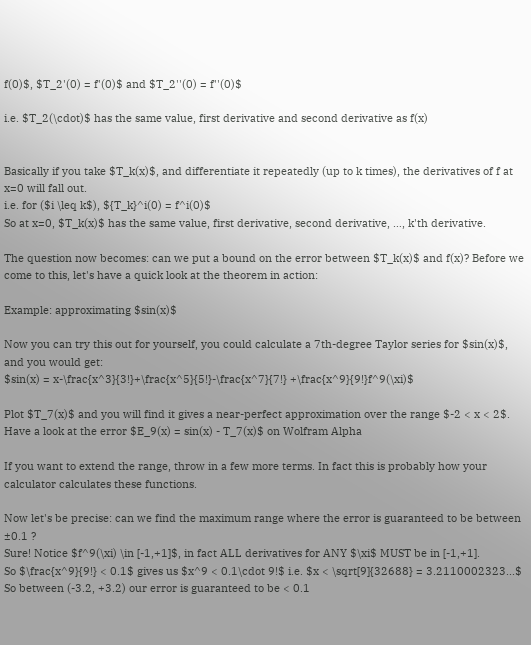f(0)$, $T_2'(0) = f'(0)$ and $T_2''(0) = f''(0)$

i.e. $T_2(\cdot)$ has the same value, first derivative and second derivative as f(x)


Basically if you take $T_k(x)$, and differentiate it repeatedly (up to k times), the derivatives of f at x=0 will fall out.
i.e. for ($i \leq k$), ${T_k}^i(0) = f^i(0)$
So at x=0, $T_k(x)$ has the same value, first derivative, second derivative, …, k'th derivative.

The question now becomes: can we put a bound on the error between $T_k(x)$ and f(x)? Before we come to this, let's have a quick look at the theorem in action:

Example: approximating $sin(x)$

Now you can try this out for yourself, you could calculate a 7th-degree Taylor series for $sin(x)$, and you would get:
$sin(x) = x-\frac{x^3}{3!}+\frac{x^5}{5!}-\frac{x^7}{7!} +\frac{x^9}{9!}f^9(\xi)$

Plot $T_7(x)$ and you will find it gives a near-perfect approximation over the range $-2 < x < 2$.
Have a look at the error $E_9(x) = sin(x) - T_7(x)$ on Wolfram Alpha

If you want to extend the range, throw in a few more terms. In fact this is probably how your calculator calculates these functions.

Now let's be precise: can we find the maximum range where the error is guaranteed to be between ±0.1 ?
Sure! Notice $f^9(\xi) \in [-1,+1]$, in fact ALL derivatives for ANY $\xi$ MUST be in [-1,+1].
So $\frac{x^9}{9!} < 0.1$ gives us $x^9 < 0.1\cdot 9!$ i.e. $x < \sqrt[9]{32688} = 3.2110002323...$
So between (-3.2, +3.2) our error is guaranteed to be < 0.1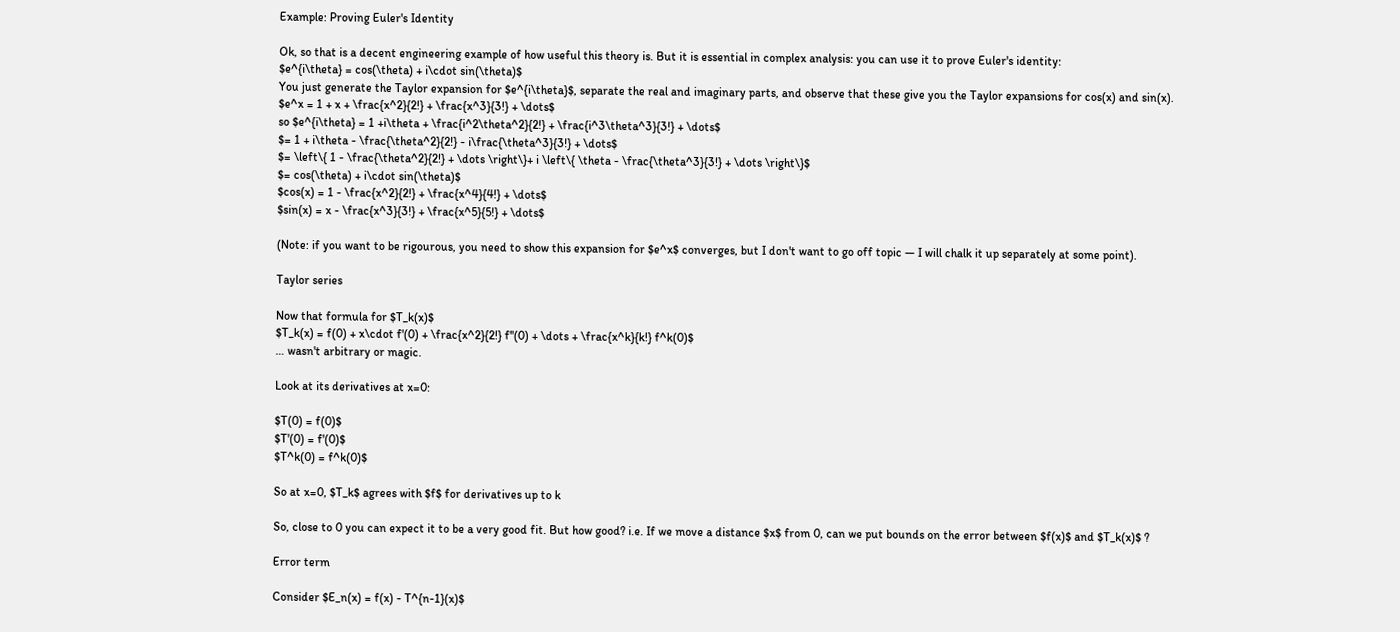Example: Proving Euler's Identity

Ok, so that is a decent engineering example of how useful this theory is. But it is essential in complex analysis: you can use it to prove Euler's identity:
$e^{i\theta} = cos(\theta) + i\cdot sin(\theta)$
You just generate the Taylor expansion for $e^{i\theta}$, separate the real and imaginary parts, and observe that these give you the Taylor expansions for cos(x) and sin(x).
$e^x = 1 + x + \frac{x^2}{2!} + \frac{x^3}{3!} + \dots$
so $e^{i\theta} = 1 +i\theta + \frac{i^2\theta^2}{2!} + \frac{i^3\theta^3}{3!} + \dots$
$= 1 + i\theta - \frac{\theta^2}{2!} - i\frac{\theta^3}{3!} + \dots$
$= \left\{ 1 - \frac{\theta^2}{2!} + \dots \right\}+ i \left\{ \theta - \frac{\theta^3}{3!} + \dots \right\}$
$= cos(\theta) + i\cdot sin(\theta)$
$cos(x) = 1 - \frac{x^2}{2!} + \frac{x^4}{4!} + \dots$
$sin(x) = x - \frac{x^3}{3!} + \frac{x^5}{5!} + \dots$

(Note: if you want to be rigourous, you need to show this expansion for $e^x$ converges, but I don't want to go off topic — I will chalk it up separately at some point).

Taylor series

Now that formula for $T_k(x)$
$T_k(x) = f(0) + x\cdot f'(0) + \frac{x^2}{2!} f''(0) + \dots + \frac{x^k}{k!} f^k(0)$
… wasn't arbitrary or magic.

Look at its derivatives at x=0:

$T(0) = f(0)$
$T'(0) = f'(0)$
$T^k(0) = f^k(0)$

So at x=0, $T_k$ agrees with $f$ for derivatives up to k

So, close to 0 you can expect it to be a very good fit. But how good? i.e. If we move a distance $x$ from 0, can we put bounds on the error between $f(x)$ and $T_k(x)$ ?

Error term

Consider $E_n(x) = f(x) - T^{n-1}(x)$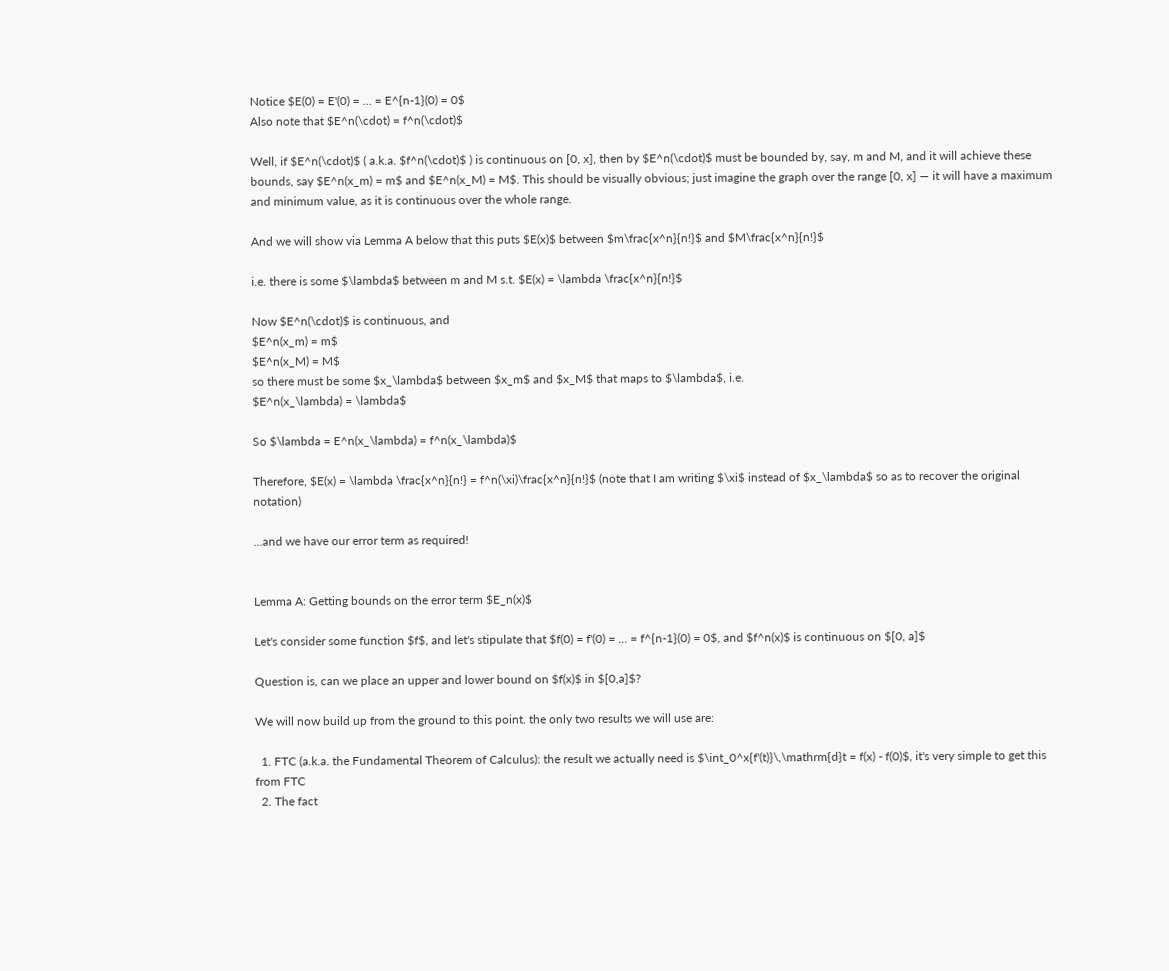Notice $E(0) = E'(0) = ... = E^{n-1}(0) = 0$
Also note that $E^n(\cdot) = f^n(\cdot)$

Well, if $E^n(\cdot)$ ( a.k.a. $f^n(\cdot)$ ) is continuous on [0, x], then by $E^n(\cdot)$ must be bounded by, say, m and M, and it will achieve these bounds, say $E^n(x_m) = m$ and $E^n(x_M) = M$. This should be visually obvious; just imagine the graph over the range [0, x] — it will have a maximum and minimum value, as it is continuous over the whole range.

And we will show via Lemma A below that this puts $E(x)$ between $m\frac{x^n}{n!}$ and $M\frac{x^n}{n!}$

i.e. there is some $\lambda$ between m and M s.t. $E(x) = \lambda \frac{x^n}{n!}$

Now $E^n(\cdot)$ is continuous, and
$E^n(x_m) = m$
$E^n(x_M) = M$
so there must be some $x_\lambda$ between $x_m$ and $x_M$ that maps to $\lambda$, i.e.
$E^n(x_\lambda) = \lambda$

So $\lambda = E^n(x_\lambda) = f^n(x_\lambda)$

Therefore, $E(x) = \lambda \frac{x^n}{n!} = f^n(\xi)\frac{x^n}{n!}$ (note that I am writing $\xi$ instead of $x_\lambda$ so as to recover the original notation)

…and we have our error term as required!


Lemma A: Getting bounds on the error term $E_n(x)$

Let's consider some function $f$, and let's stipulate that $f(0) = f'(0) = ... = f^{n-1}(0) = 0$, and $f^n(x)$ is continuous on $[0, a]$

Question is, can we place an upper and lower bound on $f(x)$ in $[0,a]$?

We will now build up from the ground to this point. the only two results we will use are:

  1. FTC (a.k.a. the Fundamental Theorem of Calculus): the result we actually need is $\int_0^x{f'(t)}\,\mathrm{d}t = f(x) - f(0)$, it's very simple to get this from FTC
  2. The fact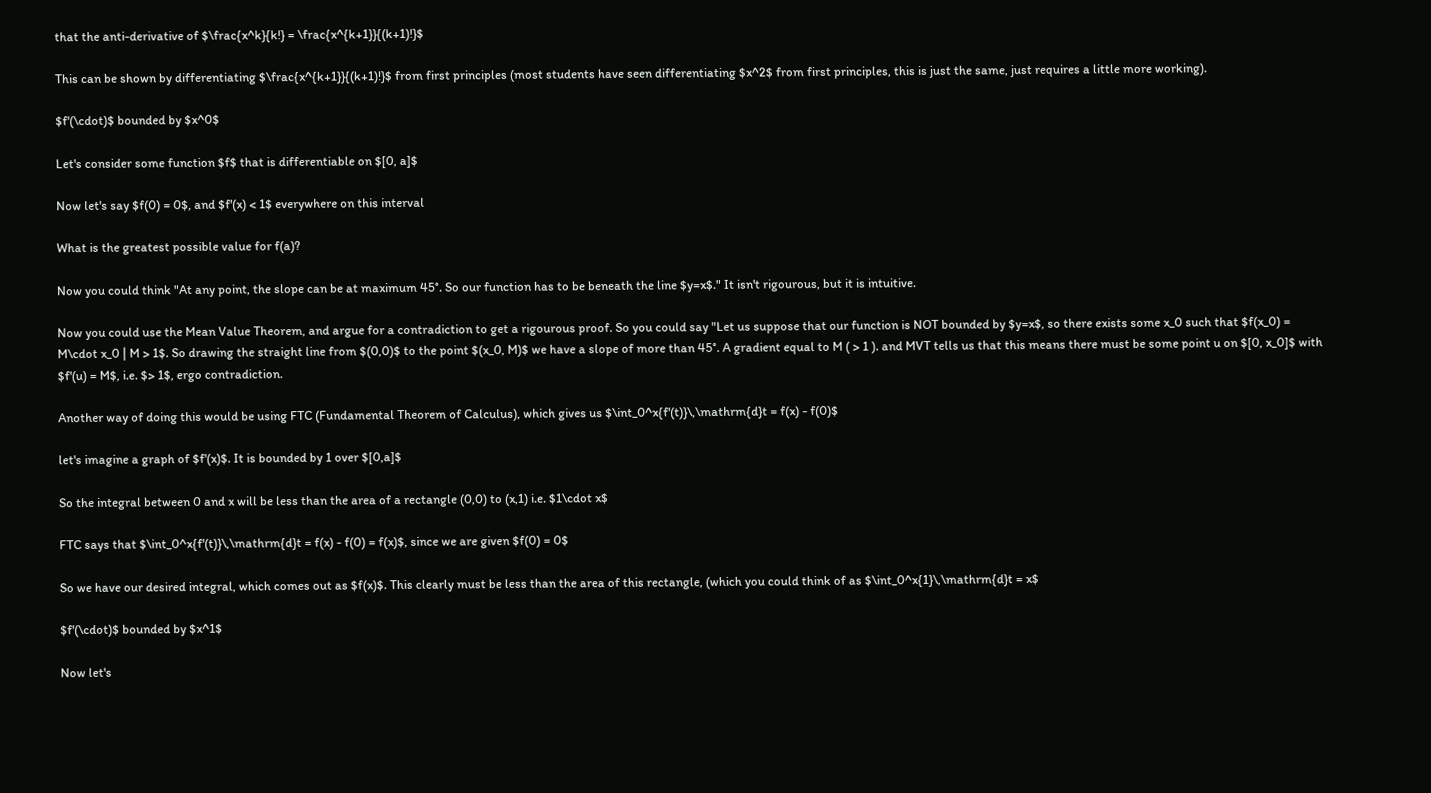that the anti-derivative of $\frac{x^k}{k!} = \frac{x^{k+1}}{(k+1)!}$

This can be shown by differentiating $\frac{x^{k+1}}{(k+1)!}$ from first principles (most students have seen differentiating $x^2$ from first principles, this is just the same, just requires a little more working).

$f'(\cdot)$ bounded by $x^0$

Let's consider some function $f$ that is differentiable on $[0, a]$

Now let's say $f(0) = 0$, and $f'(x) < 1$ everywhere on this interval

What is the greatest possible value for f(a)?

Now you could think "At any point, the slope can be at maximum 45°. So our function has to be beneath the line $y=x$." It isn't rigourous, but it is intuitive.

Now you could use the Mean Value Theorem, and argue for a contradiction to get a rigourous proof. So you could say "Let us suppose that our function is NOT bounded by $y=x$, so there exists some x_0 such that $f(x_0) = M\cdot x_0 | M > 1$. So drawing the straight line from $(0,0)$ to the point $(x_0, M)$ we have a slope of more than 45°. A gradient equal to M ( > 1 ). and MVT tells us that this means there must be some point u on $[0, x_0]$ with $f'(u) = M$, i.e. $> 1$, ergo contradiction.

Another way of doing this would be using FTC (Fundamental Theorem of Calculus), which gives us $\int_0^x{f'(t)}\,\mathrm{d}t = f(x) - f(0)$

let's imagine a graph of $f'(x)$. It is bounded by 1 over $[0,a]$

So the integral between 0 and x will be less than the area of a rectangle (0,0) to (x,1) i.e. $1\cdot x$

FTC says that $\int_0^x{f'(t)}\,\mathrm{d}t = f(x) - f(0) = f(x)$, since we are given $f(0) = 0$

So we have our desired integral, which comes out as $f(x)$. This clearly must be less than the area of this rectangle, (which you could think of as $\int_0^x{1}\,\mathrm{d}t = x$

$f'(\cdot)$ bounded by $x^1$

Now let's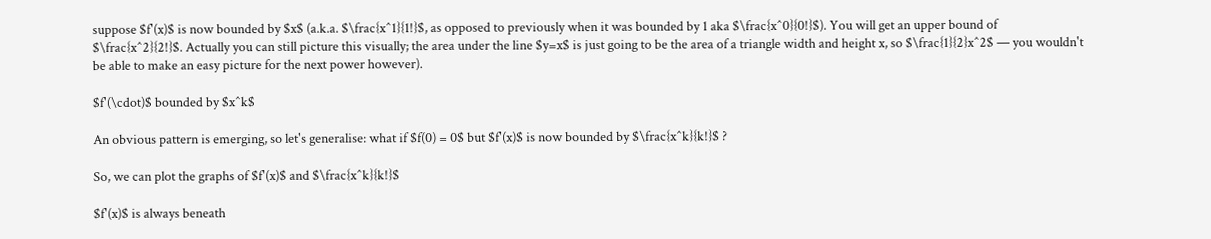suppose $f'(x)$ is now bounded by $x$ (a.k.a. $\frac{x^1}{1!}$, as opposed to previously when it was bounded by 1 aka $\frac{x^0}{0!}$). You will get an upper bound of $\frac{x^2}{2!}$. Actually you can still picture this visually; the area under the line $y=x$ is just going to be the area of a triangle width and height x, so $\frac{1}{2}x^2$ — you wouldn't be able to make an easy picture for the next power however).

$f'(\cdot)$ bounded by $x^k$

An obvious pattern is emerging, so let's generalise: what if $f(0) = 0$ but $f'(x)$ is now bounded by $\frac{x^k}{k!}$ ?

So, we can plot the graphs of $f'(x)$ and $\frac{x^k}{k!}$

$f'(x)$ is always beneath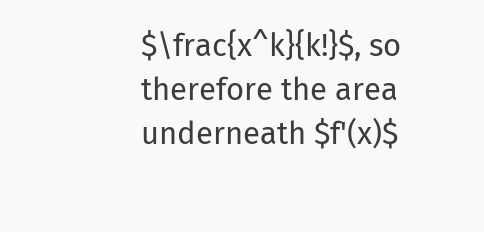$\frac{x^k}{k!}$, so therefore the area underneath $f'(x)$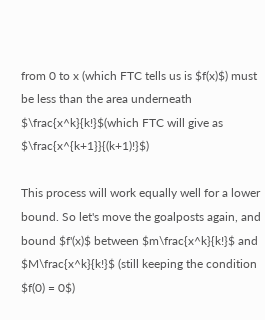from 0 to x (which FTC tells us is $f(x)$) must be less than the area underneath $\frac{x^k}{k!}$(which FTC will give as $\frac{x^{k+1}}{(k+1)!}$)

This process will work equally well for a lower bound. So let's move the goalposts again, and bound $f'(x)$ between $m\frac{x^k}{k!}$ and $M\frac{x^k}{k!}$ (still keeping the condition $f(0) = 0$)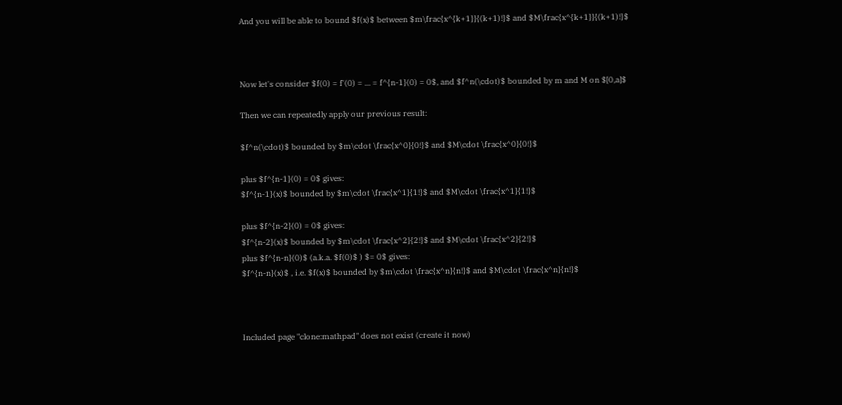And you will be able to bound $f(x)$ between $m\frac{x^{k+1}}{(k+1)!}$ and $M\frac{x^{k+1}}{(k+1)!}$



Now let's consider $f(0) = f'(0) = ... = f^{n-1}(0) = 0$, and $f^n(\cdot)$ bounded by m and M on $[0,a]$

Then we can repeatedly apply our previous result:

$f^n(\cdot)$ bounded by $m\cdot \frac{x^0}{0!}$ and $M\cdot \frac{x^0}{0!}$

plus $f^{n-1}(0) = 0$ gives:
$f^{n-1}(x)$ bounded by $m\cdot \frac{x^1}{1!}$ and $M\cdot \frac{x^1}{1!}$

plus $f^{n-2}(0) = 0$ gives:
$f^{n-2}(x)$ bounded by $m\cdot \frac{x^2}{2!}$ and $M\cdot \frac{x^2}{2!}$
plus $f^{n-n}(0)$ (a.k.a. $f(0)$ ) $= 0$ gives:
$f^{n-n}(x)$ , i.e. $f(x)$ bounded by $m\cdot \frac{x^n}{n!}$ and $M\cdot \frac{x^n}{n!}$



Included page "clone:mathpad" does not exist (create it now)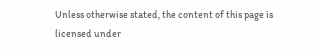Unless otherwise stated, the content of this page is licensed under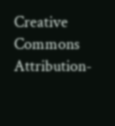Creative Commons Attribution-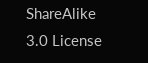ShareAlike 3.0 License